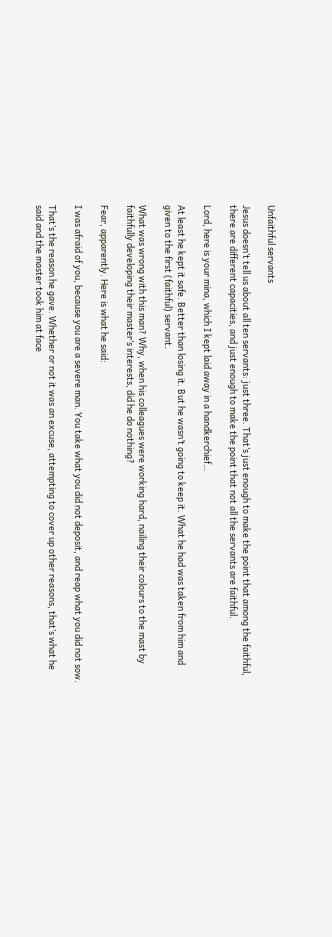Unfaithful servants

Jesus doesn’t tell us about all ten servants: just three. That’s just enough to make the point that among the faithful, there are different capacities, and just enough to make the point that not all the servants are faithful.

Lord, here is your mina, which I kept laid away in a handkerchief…

At least he kept it safe. Better than losing it. But he wasn’t going to keep it. What he had was taken from him and given to the first (faithful) servant.

What was wrong with this man? Why, when his colleagues were working hard, nailing their colours to the mast by faithfully developing their master’s interests, did he do nothing?

Fear, apparently. Here is what he said:

I was afraid of you, because you are a severe man. You take what you did not deposit, and reap what you did not sow.

That’s the reason he gave. Whether or not it was an excuse, attempting to cover up other reasons, that’s what he said and the master took him at face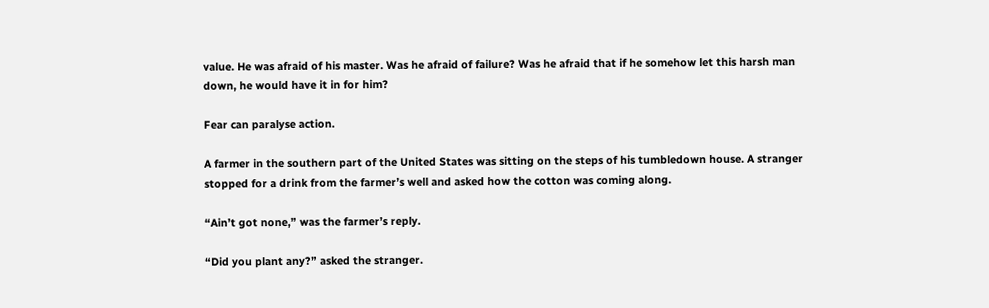value. He was afraid of his master. Was he afraid of failure? Was he afraid that if he somehow let this harsh man down, he would have it in for him?

Fear can paralyse action.

A farmer in the southern part of the United States was sitting on the steps of his tumbledown house. A stranger stopped for a drink from the farmer’s well and asked how the cotton was coming along.

“Ain’t got none,” was the farmer’s reply.

“Did you plant any?” asked the stranger.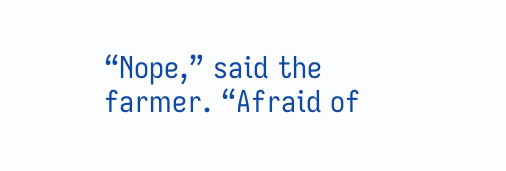“Nope,” said the farmer. “Afraid of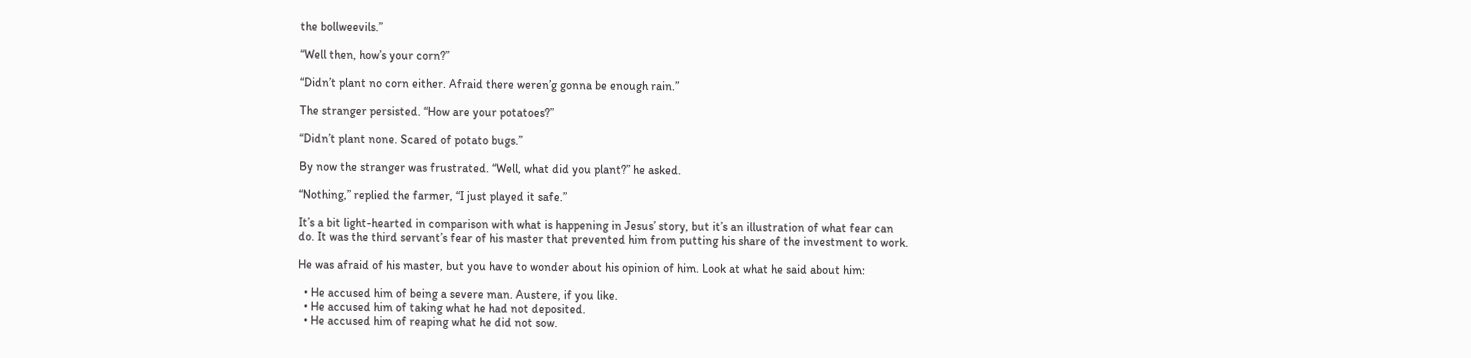the bollweevils.”

“Well then, how’s your corn?”

“Didn’t plant no corn either. Afraid there weren’g gonna be enough rain.”

The stranger persisted. “How are your potatoes?”

“Didn’t plant none. Scared of potato bugs.”

By now the stranger was frustrated. “Well, what did you plant?” he asked.

“Nothing,” replied the farmer, “I just played it safe.”

It’s a bit light-hearted in comparison with what is happening in Jesus’ story, but it’s an illustration of what fear can do. It was the third servant’s fear of his master that prevented him from putting his share of the investment to work.

He was afraid of his master, but you have to wonder about his opinion of him. Look at what he said about him:

  • He accused him of being a severe man. Austere, if you like.
  • He accused him of taking what he had not deposited.
  • He accused him of reaping what he did not sow.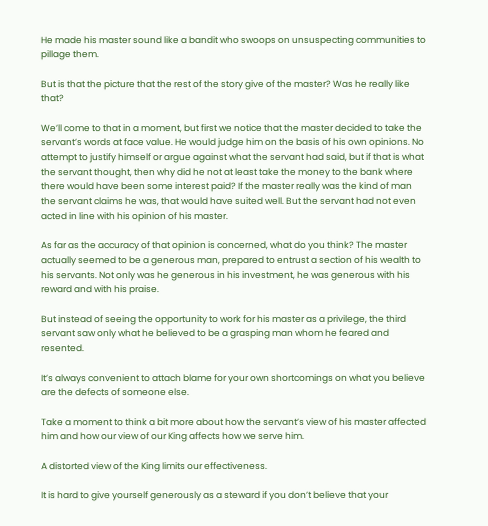He made his master sound like a bandit who swoops on unsuspecting communities to pillage them.

But is that the picture that the rest of the story give of the master? Was he really like that?

We’ll come to that in a moment, but first we notice that the master decided to take the servant’s words at face value. He would judge him on the basis of his own opinions. No attempt to justify himself or argue against what the servant had said, but if that is what the servant thought, then why did he not at least take the money to the bank where there would have been some interest paid? If the master really was the kind of man the servant claims he was, that would have suited well. But the servant had not even acted in line with his opinion of his master.

As far as the accuracy of that opinion is concerned, what do you think? The master actually seemed to be a generous man, prepared to entrust a section of his wealth to his servants. Not only was he generous in his investment, he was generous with his reward and with his praise.

But instead of seeing the opportunity to work for his master as a privilege, the third servant saw only what he believed to be a grasping man whom he feared and resented.

It’s always convenient to attach blame for your own shortcomings on what you believe are the defects of someone else.

Take a moment to think a bit more about how the servant’s view of his master affected him and how our view of our King affects how we serve him.

A distorted view of the King limits our effectiveness.

It is hard to give yourself generously as a steward if you don’t believe that your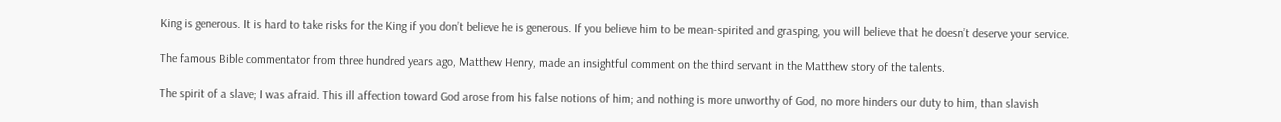King is generous. It is hard to take risks for the King if you don’t believe he is generous. If you believe him to be mean-spirited and grasping, you will believe that he doesn’t deserve your service.

The famous Bible commentator from three hundred years ago, Matthew Henry, made an insightful comment on the third servant in the Matthew story of the talents.

The spirit of a slave; I was afraid. This ill affection toward God arose from his false notions of him; and nothing is more unworthy of God, no more hinders our duty to him, than slavish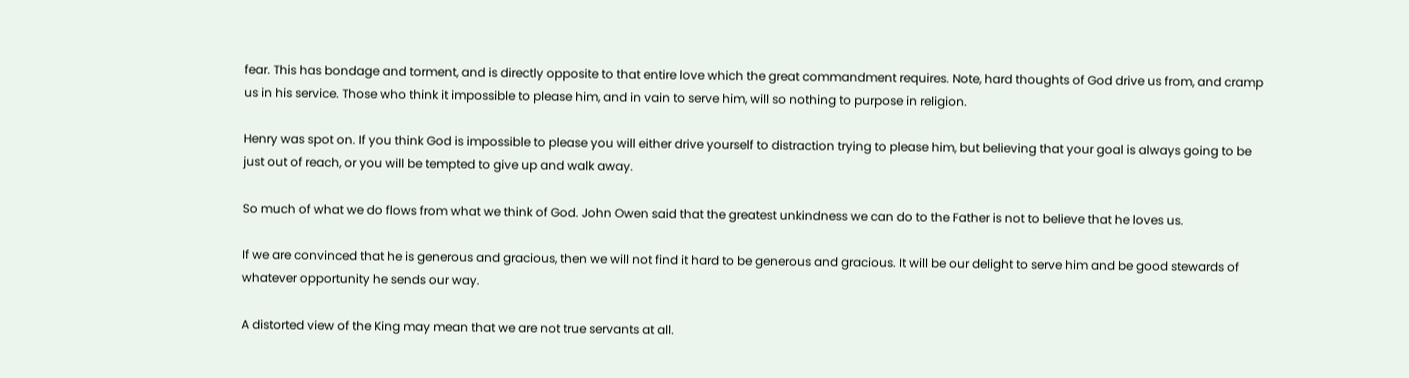fear. This has bondage and torment, and is directly opposite to that entire love which the great commandment requires. Note, hard thoughts of God drive us from, and cramp us in his service. Those who think it impossible to please him, and in vain to serve him, will so nothing to purpose in religion.

Henry was spot on. If you think God is impossible to please you will either drive yourself to distraction trying to please him, but believing that your goal is always going to be just out of reach, or you will be tempted to give up and walk away.

So much of what we do flows from what we think of God. John Owen said that the greatest unkindness we can do to the Father is not to believe that he loves us.

If we are convinced that he is generous and gracious, then we will not find it hard to be generous and gracious. It will be our delight to serve him and be good stewards of whatever opportunity he sends our way.

A distorted view of the King may mean that we are not true servants at all.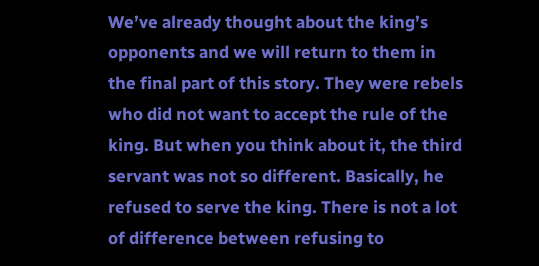We’ve already thought about the king’s opponents and we will return to them in the final part of this story. They were rebels who did not want to accept the rule of the king. But when you think about it, the third servant was not so different. Basically, he refused to serve the king. There is not a lot of difference between refusing to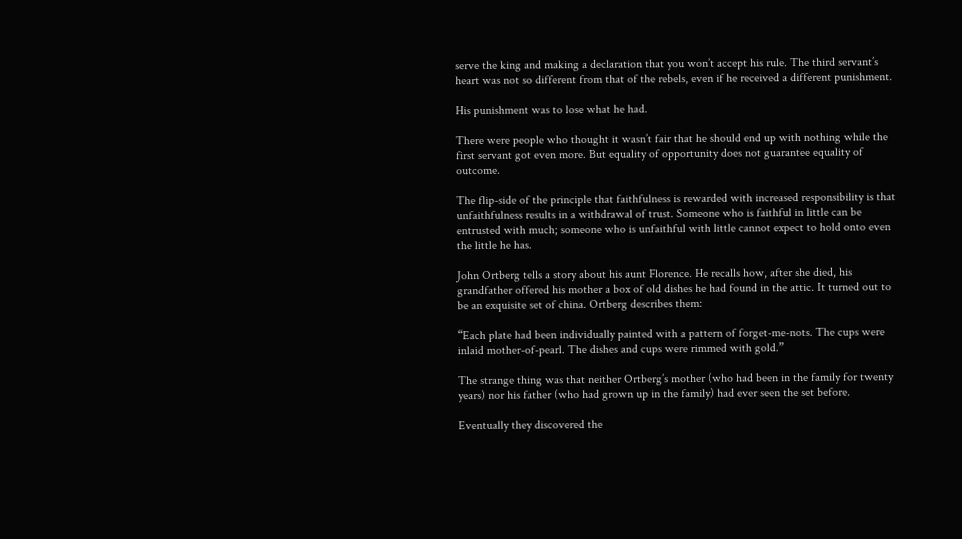serve the king and making a declaration that you won’t accept his rule. The third servant’s heart was not so different from that of the rebels, even if he received a different punishment.

His punishment was to lose what he had.

There were people who thought it wasn’t fair that he should end up with nothing while the first servant got even more. But equality of opportunity does not guarantee equality of outcome.

The flip-side of the principle that faithfulness is rewarded with increased responsibility is that unfaithfulness results in a withdrawal of trust. Someone who is faithful in little can be entrusted with much; someone who is unfaithful with little cannot expect to hold onto even the little he has.

John Ortberg tells a story about his aunt Florence. He recalls how, after she died, his grandfather offered his mother a box of old dishes he had found in the attic. It turned out to be an exquisite set of china. Ortberg describes them:

“Each plate had been individually painted with a pattern of forget-me-nots. The cups were inlaid mother-of-pearl. The dishes and cups were rimmed with gold.”

The strange thing was that neither Ortberg’s mother (who had been in the family for twenty years) nor his father (who had grown up in the family) had ever seen the set before.

Eventually they discovered the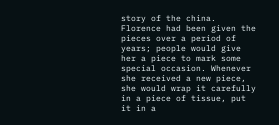story of the china. Florence had been given the pieces over a period of years; people would give her a piece to mark some special occasion. Whenever she received a new piece, she would wrap it carefully in a piece of tissue, put it in a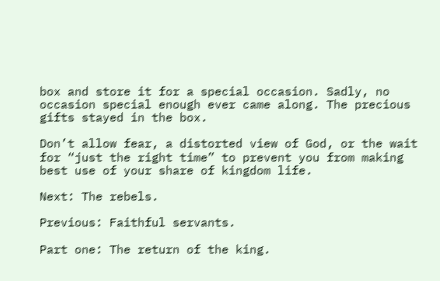box and store it for a special occasion. Sadly, no occasion special enough ever came along. The precious gifts stayed in the box.

Don’t allow fear, a distorted view of God, or the wait for “just the right time” to prevent you from making best use of your share of kingdom life.

Next: The rebels.

Previous: Faithful servants.

Part one: The return of the king.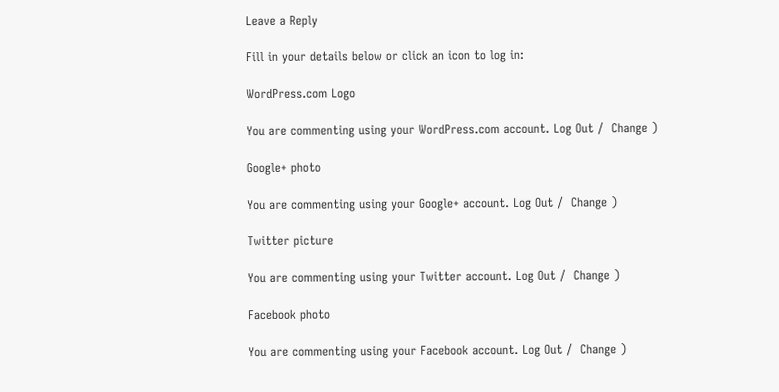Leave a Reply

Fill in your details below or click an icon to log in:

WordPress.com Logo

You are commenting using your WordPress.com account. Log Out /  Change )

Google+ photo

You are commenting using your Google+ account. Log Out /  Change )

Twitter picture

You are commenting using your Twitter account. Log Out /  Change )

Facebook photo

You are commenting using your Facebook account. Log Out /  Change )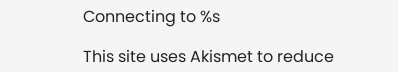Connecting to %s

This site uses Akismet to reduce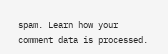spam. Learn how your comment data is processed.